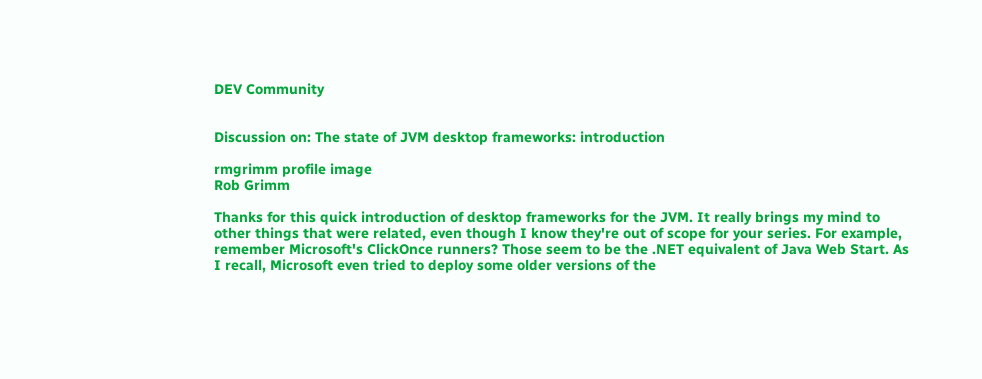DEV Community


Discussion on: The state of JVM desktop frameworks: introduction

rmgrimm profile image
Rob Grimm

Thanks for this quick introduction of desktop frameworks for the JVM. It really brings my mind to other things that were related, even though I know they're out of scope for your series. For example, remember Microsoft's ClickOnce runners? Those seem to be the .NET equivalent of Java Web Start. As I recall, Microsoft even tried to deploy some older versions of the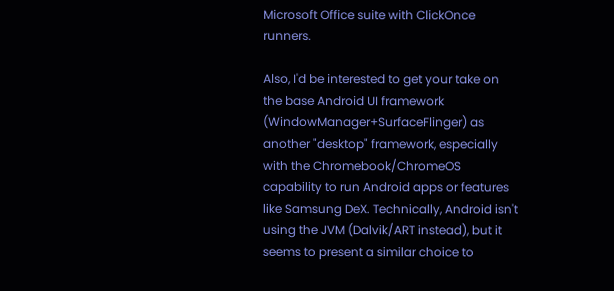Microsoft Office suite with ClickOnce runners.

Also, I'd be interested to get your take on the base Android UI framework (WindowManager+SurfaceFlinger) as another "desktop" framework, especially with the Chromebook/ChromeOS capability to run Android apps or features like Samsung DeX. Technically, Android isn't using the JVM (Dalvik/ART instead), but it seems to present a similar choice to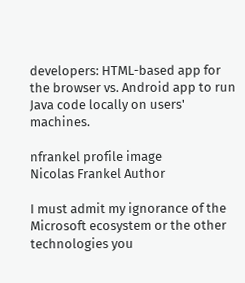developers: HTML-based app for the browser vs. Android app to run Java code locally on users' machines.

nfrankel profile image
Nicolas Frankel Author

I must admit my ignorance of the Microsoft ecosystem or the other technologies you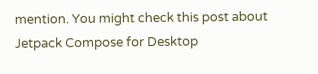mention. You might check this post about Jetpack Compose for Desktop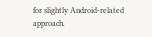for slightly Android-related approach.